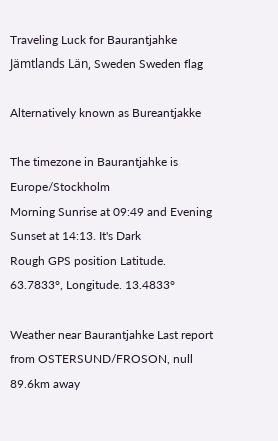Traveling Luck for Baurantjahke Jämtlands Län, Sweden Sweden flag

Alternatively known as Bureantjakke

The timezone in Baurantjahke is Europe/Stockholm
Morning Sunrise at 09:49 and Evening Sunset at 14:13. It's Dark
Rough GPS position Latitude. 63.7833°, Longitude. 13.4833°

Weather near Baurantjahke Last report from OSTERSUND/FROSON, null 89.6km away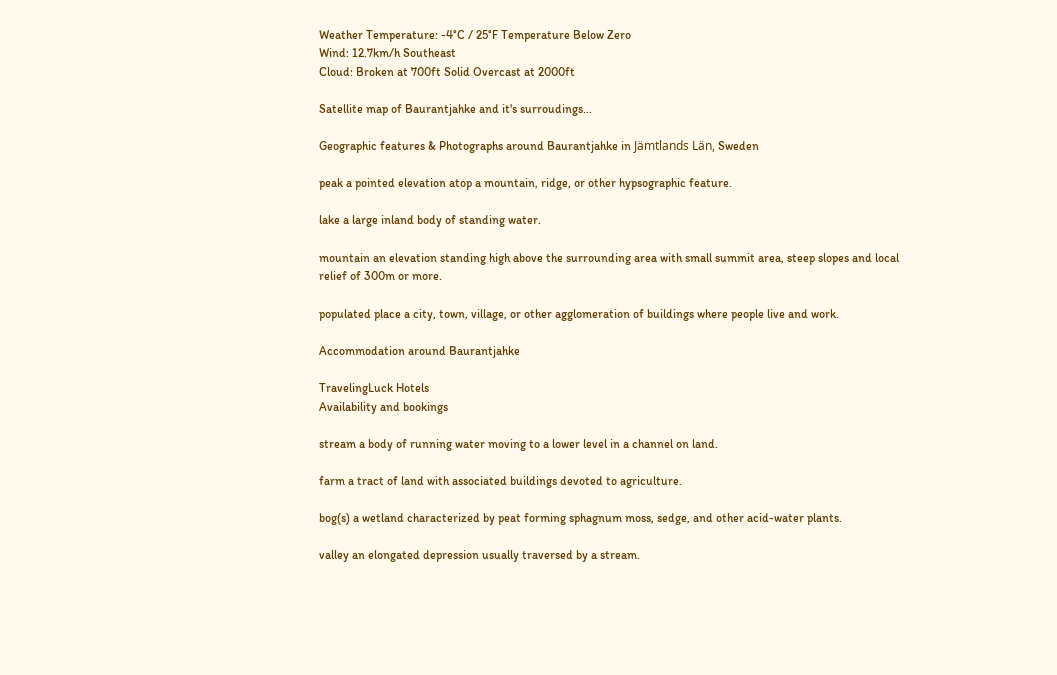Weather Temperature: -4°C / 25°F Temperature Below Zero
Wind: 12.7km/h Southeast
Cloud: Broken at 700ft Solid Overcast at 2000ft

Satellite map of Baurantjahke and it's surroudings...

Geographic features & Photographs around Baurantjahke in Jämtlands Län, Sweden

peak a pointed elevation atop a mountain, ridge, or other hypsographic feature.

lake a large inland body of standing water.

mountain an elevation standing high above the surrounding area with small summit area, steep slopes and local relief of 300m or more.

populated place a city, town, village, or other agglomeration of buildings where people live and work.

Accommodation around Baurantjahke

TravelingLuck Hotels
Availability and bookings

stream a body of running water moving to a lower level in a channel on land.

farm a tract of land with associated buildings devoted to agriculture.

bog(s) a wetland characterized by peat forming sphagnum moss, sedge, and other acid-water plants.

valley an elongated depression usually traversed by a stream.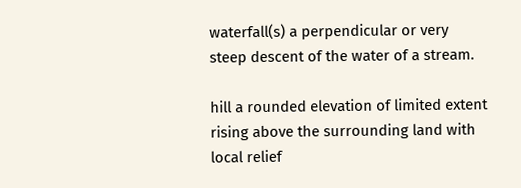waterfall(s) a perpendicular or very steep descent of the water of a stream.

hill a rounded elevation of limited extent rising above the surrounding land with local relief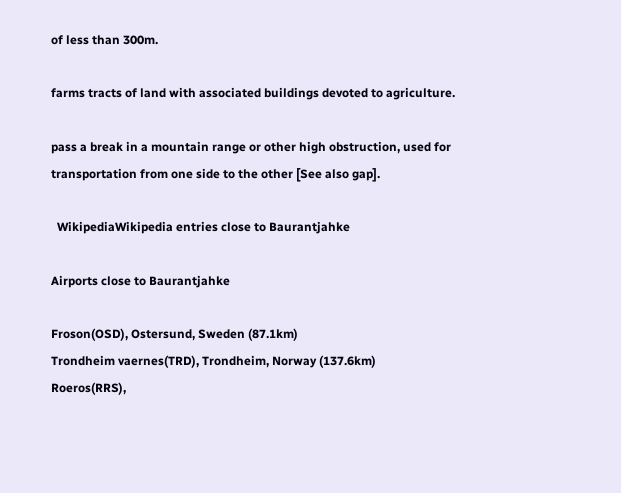of less than 300m.

farms tracts of land with associated buildings devoted to agriculture.

pass a break in a mountain range or other high obstruction, used for transportation from one side to the other [See also gap].

  WikipediaWikipedia entries close to Baurantjahke

Airports close to Baurantjahke

Froson(OSD), Ostersund, Sweden (87.1km)
Trondheim vaernes(TRD), Trondheim, Norway (137.6km)
Roeros(RRS),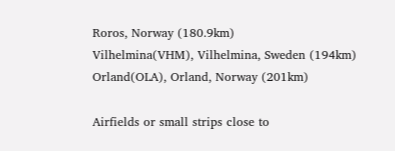Roros, Norway (180.9km)
Vilhelmina(VHM), Vilhelmina, Sweden (194km)
Orland(OLA), Orland, Norway (201km)

Airfields or small strips close to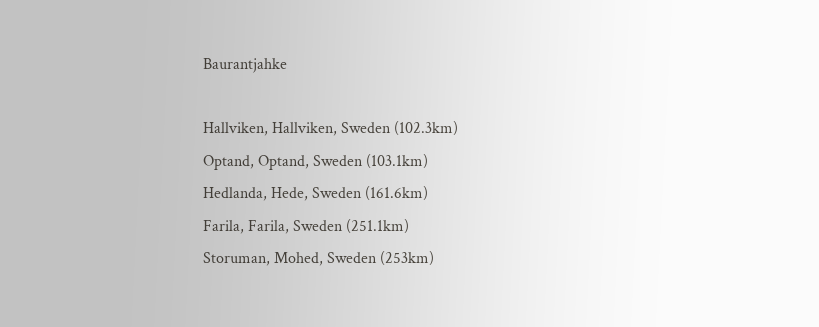Baurantjahke

Hallviken, Hallviken, Sweden (102.3km)
Optand, Optand, Sweden (103.1km)
Hedlanda, Hede, Sweden (161.6km)
Farila, Farila, Sweden (251.1km)
Storuman, Mohed, Sweden (253km)